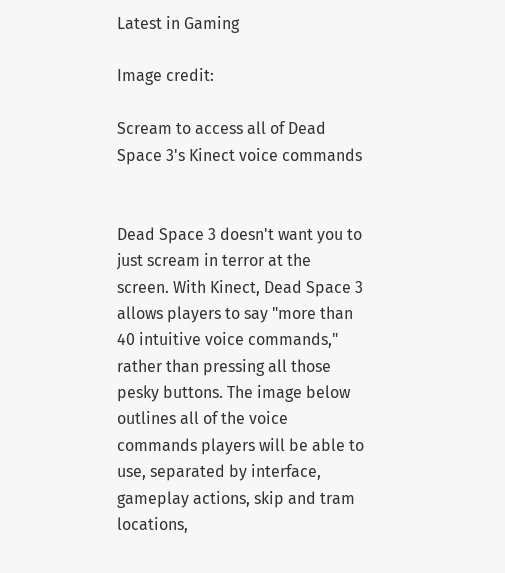Latest in Gaming

Image credit:

Scream to access all of Dead Space 3's Kinect voice commands


Dead Space 3 doesn't want you to just scream in terror at the screen. With Kinect, Dead Space 3 allows players to say "more than 40 intuitive voice commands," rather than pressing all those pesky buttons. The image below outlines all of the voice commands players will be able to use, separated by interface, gameplay actions, skip and tram locations,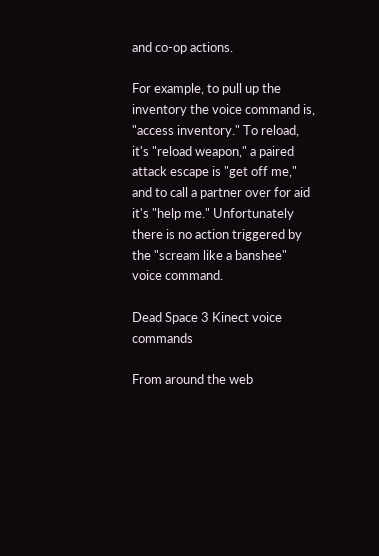and co-op actions.

For example, to pull up the inventory the voice command is, "access inventory." To reload, it's "reload weapon," a paired attack escape is "get off me," and to call a partner over for aid it's "help me." Unfortunately there is no action triggered by the "scream like a banshee" voice command.

Dead Space 3 Kinect voice commands

From around the web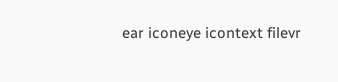ear iconeye icontext filevr